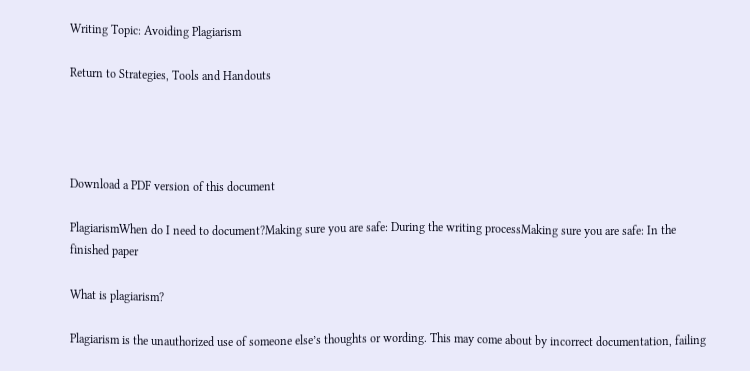Writing Topic: Avoiding Plagiarism

Return to Strategies, Tools and Handouts




Download a PDF version of this document

PlagiarismWhen do I need to document?Making sure you are safe: During the writing processMaking sure you are safe: In the finished paper

What is plagiarism?

Plagiarism is the unauthorized use of someone else’s thoughts or wording. This may come about by incorrect documentation, failing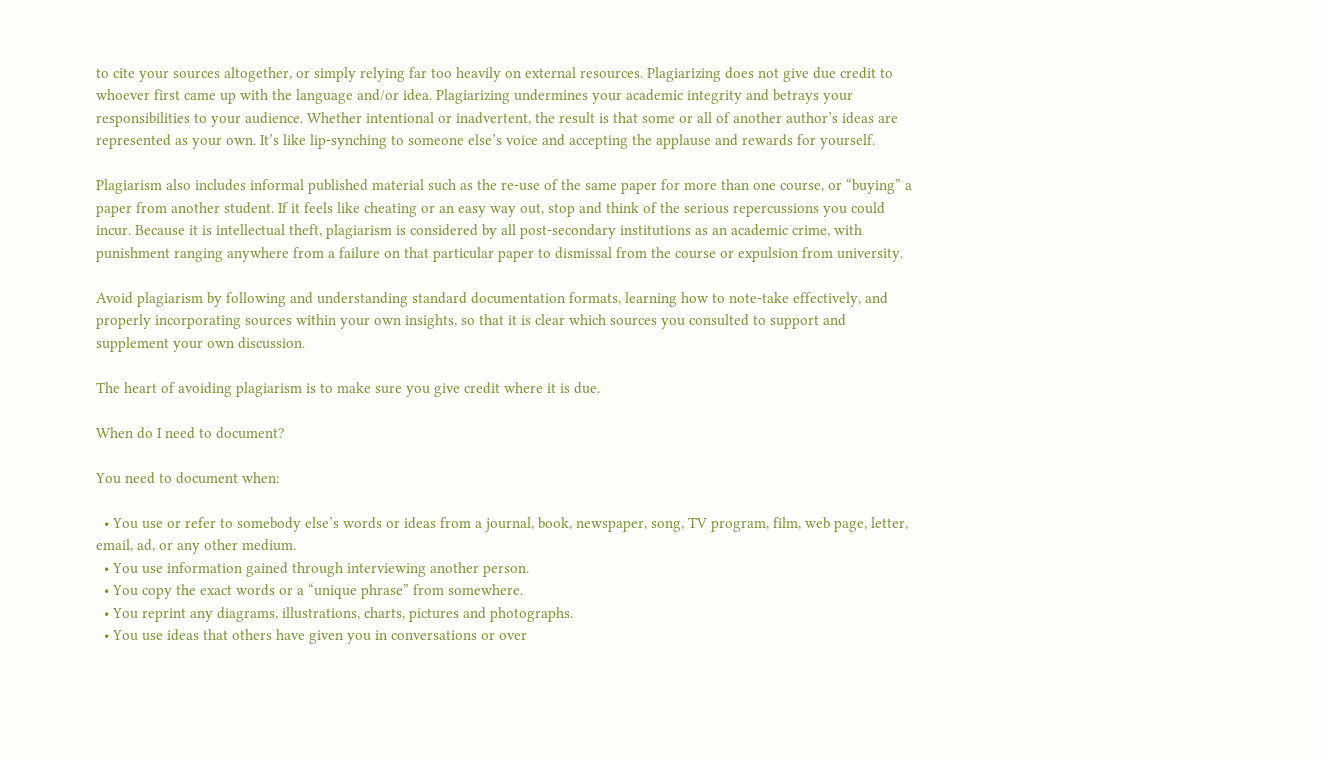to cite your sources altogether, or simply relying far too heavily on external resources. Plagiarizing does not give due credit to whoever first came up with the language and/or idea. Plagiarizing undermines your academic integrity and betrays your responsibilities to your audience. Whether intentional or inadvertent, the result is that some or all of another author’s ideas are represented as your own. It’s like lip-synching to someone else’s voice and accepting the applause and rewards for yourself.

Plagiarism also includes informal published material such as the re-use of the same paper for more than one course, or “buying” a paper from another student. If it feels like cheating or an easy way out, stop and think of the serious repercussions you could incur. Because it is intellectual theft, plagiarism is considered by all post-secondary institutions as an academic crime, with punishment ranging anywhere from a failure on that particular paper to dismissal from the course or expulsion from university.

Avoid plagiarism by following and understanding standard documentation formats, learning how to note-take effectively, and properly incorporating sources within your own insights, so that it is clear which sources you consulted to support and supplement your own discussion.

The heart of avoiding plagiarism is to make sure you give credit where it is due.

When do I need to document?

You need to document when:

  • You use or refer to somebody else’s words or ideas from a journal, book, newspaper, song, TV program, film, web page, letter, email, ad, or any other medium.
  • You use information gained through interviewing another person.
  • You copy the exact words or a “unique phrase” from somewhere.
  • You reprint any diagrams, illustrations, charts, pictures and photographs.
  • You use ideas that others have given you in conversations or over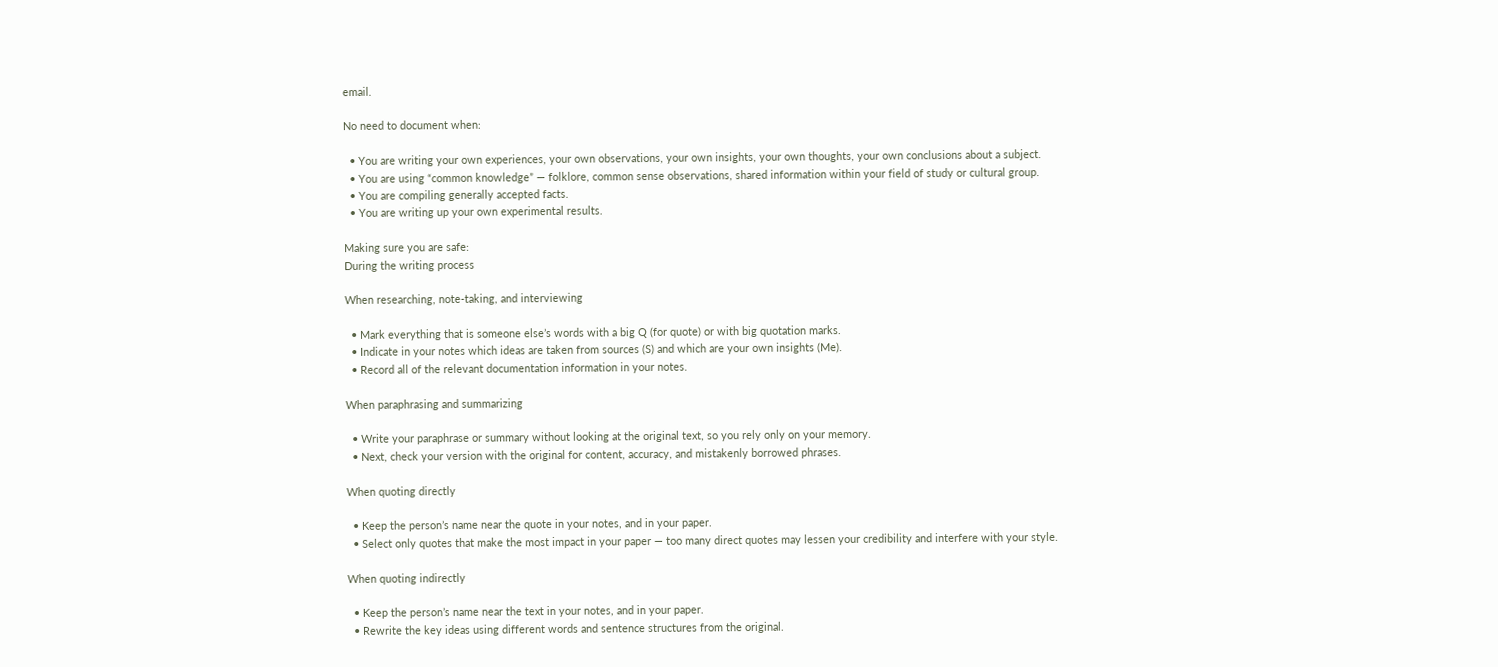email.

No need to document when:

  • You are writing your own experiences, your own observations, your own insights, your own thoughts, your own conclusions about a subject.
  • You are using “common knowledge” — folklore, common sense observations, shared information within your field of study or cultural group.
  • You are compiling generally accepted facts.
  • You are writing up your own experimental results.

Making sure you are safe:
During the writing process

When researching, note-taking, and interviewing

  • Mark everything that is someone else’s words with a big Q (for quote) or with big quotation marks.
  • Indicate in your notes which ideas are taken from sources (S) and which are your own insights (Me).
  • Record all of the relevant documentation information in your notes.

When paraphrasing and summarizing

  • Write your paraphrase or summary without looking at the original text, so you rely only on your memory.
  • Next, check your version with the original for content, accuracy, and mistakenly borrowed phrases.

When quoting directly

  • Keep the person’s name near the quote in your notes, and in your paper.
  • Select only quotes that make the most impact in your paper — too many direct quotes may lessen your credibility and interfere with your style.

When quoting indirectly

  • Keep the person’s name near the text in your notes, and in your paper.
  • Rewrite the key ideas using different words and sentence structures from the original.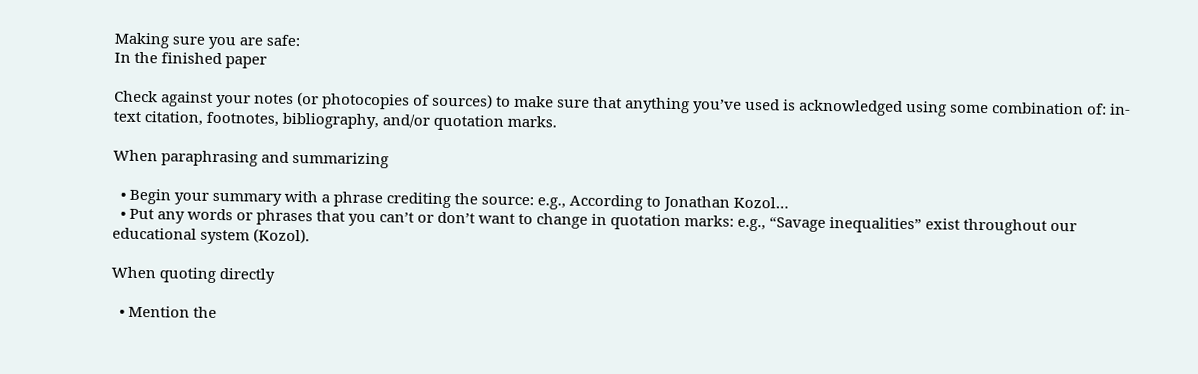Making sure you are safe:
In the finished paper

Check against your notes (or photocopies of sources) to make sure that anything you’ve used is acknowledged using some combination of: in-text citation, footnotes, bibliography, and/or quotation marks.

When paraphrasing and summarizing

  • Begin your summary with a phrase crediting the source: e.g., According to Jonathan Kozol…
  • Put any words or phrases that you can’t or don’t want to change in quotation marks: e.g., “Savage inequalities” exist throughout our educational system (Kozol).

When quoting directly

  • Mention the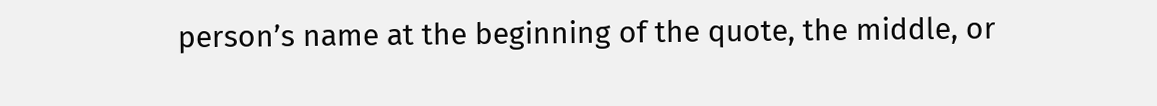person’s name at the beginning of the quote, the middle, or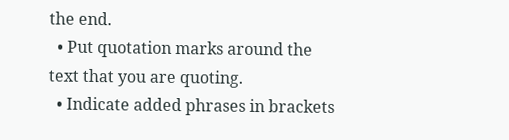the end.
  • Put quotation marks around the text that you are quoting.
  • Indicate added phrases in brackets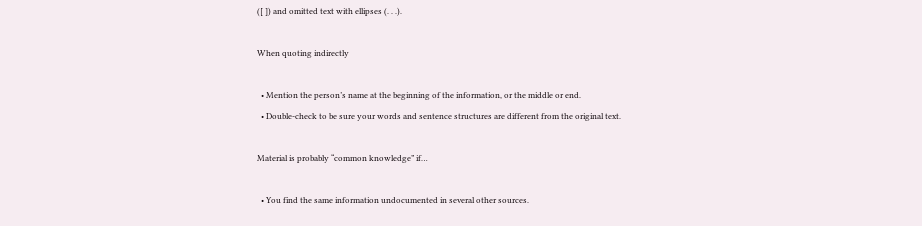([ ]) and omitted text with ellipses (. . .).

When quoting indirectly

  • Mention the person’s name at the beginning of the information, or the middle or end.
  • Double-check to be sure your words and sentence structures are different from the original text.

Material is probably “common knowledge” if…

  • You find the same information undocumented in several other sources.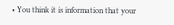• You think it is information that your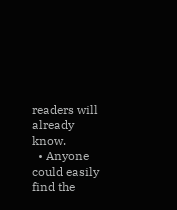readers will already know.
  • Anyone could easily find the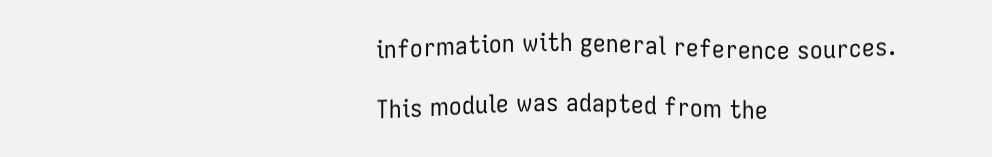information with general reference sources.

This module was adapted from the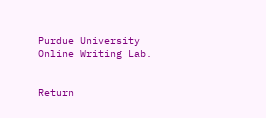Purdue University Online Writing Lab.


Return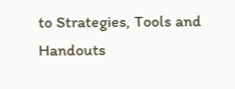to Strategies, Tools and Handouts